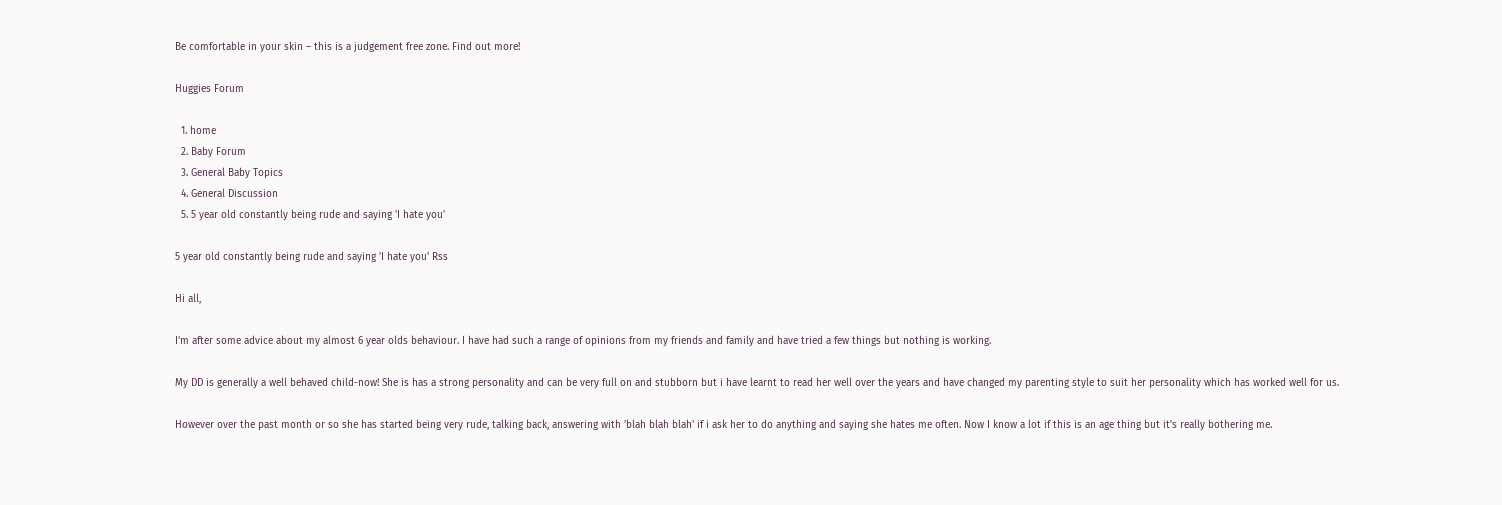Be comfortable in your skin – this is a judgement free zone. Find out more!

Huggies Forum

  1. home
  2. Baby Forum
  3. General Baby Topics
  4. General Discussion
  5. 5 year old constantly being rude and saying 'I hate you'

5 year old constantly being rude and saying 'I hate you' Rss

Hi all,

I'm after some advice about my almost 6 year olds behaviour. I have had such a range of opinions from my friends and family and have tried a few things but nothing is working.

My DD is generally a well behaved child-now! She is has a strong personality and can be very full on and stubborn but i have learnt to read her well over the years and have changed my parenting style to suit her personality which has worked well for us.

However over the past month or so she has started being very rude, talking back, answering with 'blah blah blah' if i ask her to do anything and saying she hates me often. Now I know a lot if this is an age thing but it's really bothering me.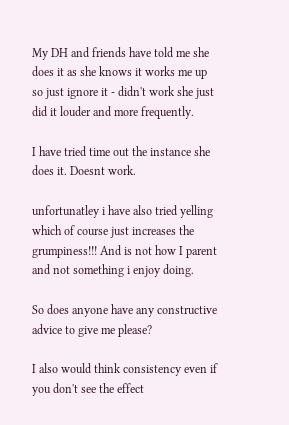My DH and friends have told me she does it as she knows it works me up so just ignore it - didn't work she just did it louder and more frequently.

I have tried time out the instance she does it. Doesnt work.

unfortunatley i have also tried yelling which of course just increases the grumpiness!!! And is not how I parent and not something i enjoy doing.

So does anyone have any constructive advice to give me please?

I also would think consistency even if you don't see the effect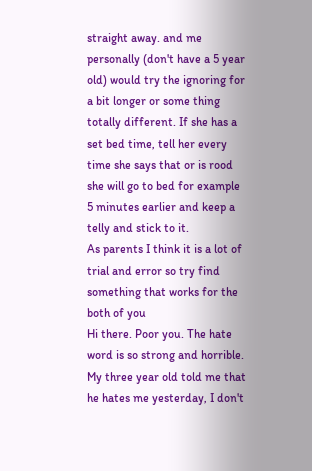straight away. and me personally (don't have a 5 year old) would try the ignoring for a bit longer or some thing totally different. If she has a set bed time, tell her every time she says that or is rood she will go to bed for example 5 minutes earlier and keep a telly and stick to it.
As parents I think it is a lot of trial and error so try find something that works for the both of you
Hi there. Poor you. The hate word is so strong and horrible. My three year old told me that he hates me yesterday, I don't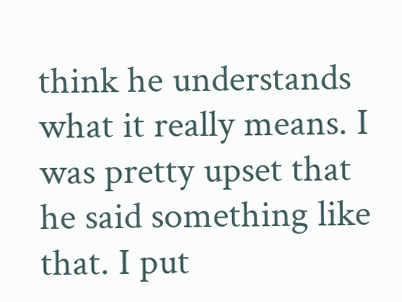think he understands what it really means. I was pretty upset that he said something like that. I put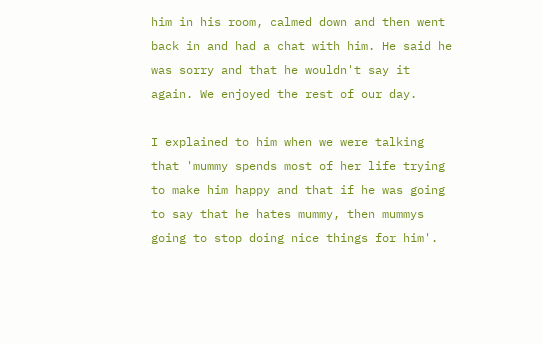him in his room, calmed down and then went back in and had a chat with him. He said he was sorry and that he wouldn't say it again. We enjoyed the rest of our day.

I explained to him when we were talking that 'mummy spends most of her life trying to make him happy and that if he was going to say that he hates mummy, then mummys going to stop doing nice things for him'.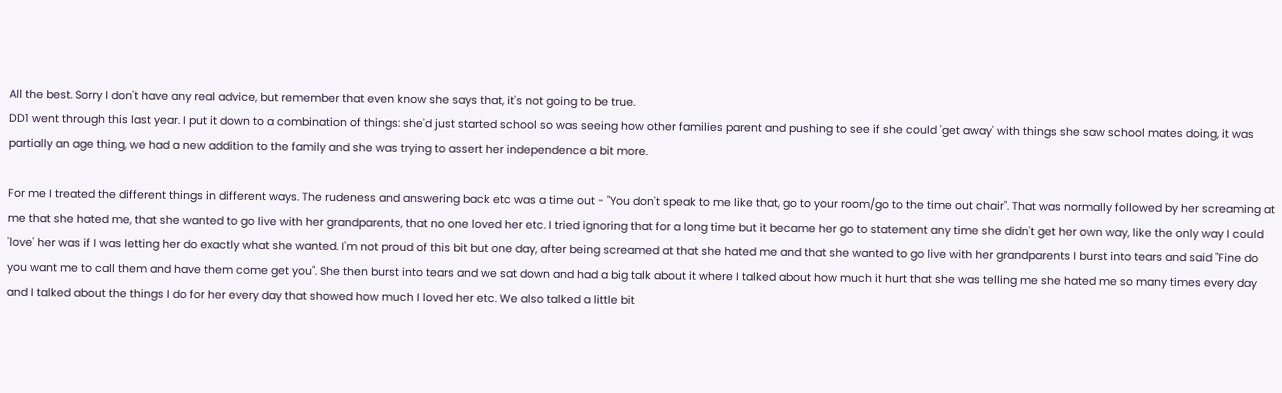All the best. Sorry I don't have any real advice, but remember that even know she says that, it's not going to be true.
DD1 went through this last year. I put it down to a combination of things: she'd just started school so was seeing how other families parent and pushing to see if she could 'get away' with things she saw school mates doing, it was partially an age thing, we had a new addition to the family and she was trying to assert her independence a bit more.

For me I treated the different things in different ways. The rudeness and answering back etc was a time out - "You don't speak to me like that, go to your room/go to the time out chair". That was normally followed by her screaming at me that she hated me, that she wanted to go live with her grandparents, that no one loved her etc. I tried ignoring that for a long time but it became her go to statement any time she didn't get her own way, like the only way I could 'love' her was if I was letting her do exactly what she wanted. I'm not proud of this bit but one day, after being screamed at that she hated me and that she wanted to go live with her grandparents I burst into tears and said "Fine do you want me to call them and have them come get you". She then burst into tears and we sat down and had a big talk about it where I talked about how much it hurt that she was telling me she hated me so many times every day and I talked about the things I do for her every day that showed how much I loved her etc. We also talked a little bit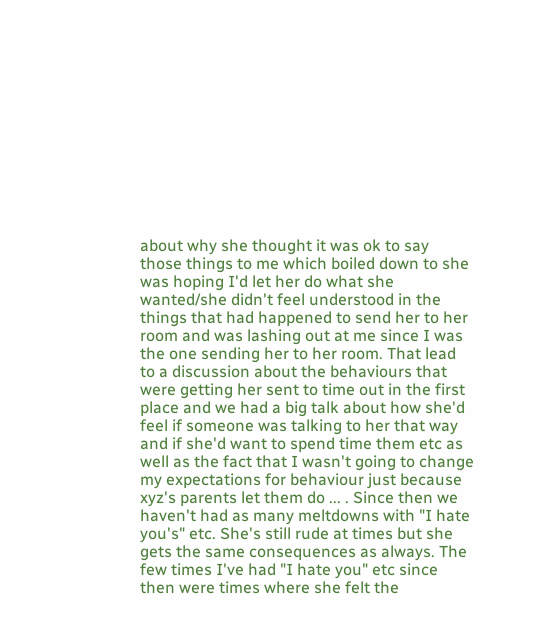about why she thought it was ok to say those things to me which boiled down to she was hoping I'd let her do what she wanted/she didn't feel understood in the things that had happened to send her to her room and was lashing out at me since I was the one sending her to her room. That lead to a discussion about the behaviours that were getting her sent to time out in the first place and we had a big talk about how she'd feel if someone was talking to her that way and if she'd want to spend time them etc as well as the fact that I wasn't going to change my expectations for behaviour just because xyz's parents let them do ... . Since then we haven't had as many meltdowns with "I hate you's" etc. She's still rude at times but she gets the same consequences as always. The few times I've had "I hate you" etc since then were times where she felt the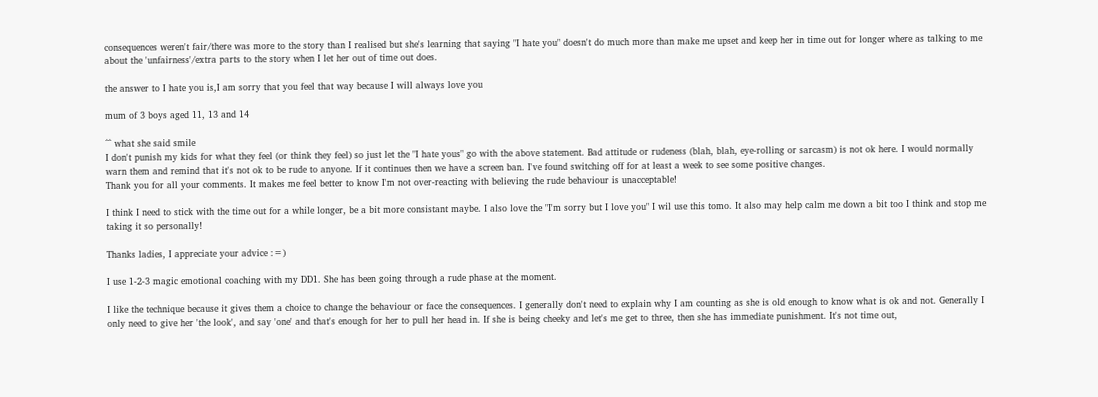consequences weren't fair/there was more to the story than I realised but she's learning that saying "I hate you" doesn't do much more than make me upset and keep her in time out for longer where as talking to me about the 'unfairness'/extra parts to the story when I let her out of time out does.

the answer to I hate you is,I am sorry that you feel that way because I will always love you

mum of 3 boys aged 11, 13 and 14

^^ what she said smile
I don't punish my kids for what they feel (or think they feel) so just let the "I hate yous" go with the above statement. Bad attitude or rudeness (blah, blah, eye-rolling or sarcasm) is not ok here. I would normally warn them and remind that it's not ok to be rude to anyone. If it continues then we have a screen ban. I've found switching off for at least a week to see some positive changes.
Thank you for all your comments. It makes me feel better to know I'm not over-reacting with believing the rude behaviour is unacceptable!

I think I need to stick with the time out for a while longer, be a bit more consistant maybe. I also love the "I'm sorry but I love you" I wil use this tomo. It also may help calm me down a bit too I think and stop me taking it so personally!

Thanks ladies, I appreciate your advice :=)

I use 1-2-3 magic emotional coaching with my DD1. She has been going through a rude phase at the moment.

I like the technique because it gives them a choice to change the behaviour or face the consequences. I generally don't need to explain why I am counting as she is old enough to know what is ok and not. Generally I only need to give her 'the look', and say 'one' and that's enough for her to pull her head in. If she is being cheeky and let's me get to three, then she has immediate punishment. It's not time out,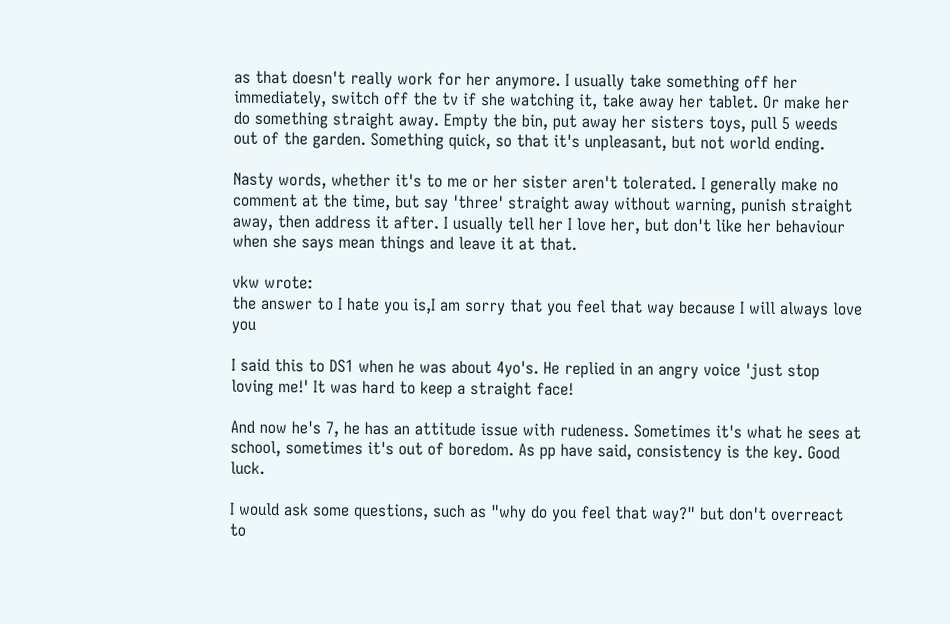as that doesn't really work for her anymore. I usually take something off her immediately, switch off the tv if she watching it, take away her tablet. Or make her do something straight away. Empty the bin, put away her sisters toys, pull 5 weeds out of the garden. Something quick, so that it's unpleasant, but not world ending.

Nasty words, whether it's to me or her sister aren't tolerated. I generally make no comment at the time, but say 'three' straight away without warning, punish straight away, then address it after. I usually tell her I love her, but don't like her behaviour when she says mean things and leave it at that.

vkw wrote:
the answer to I hate you is,I am sorry that you feel that way because I will always love you

I said this to DS1 when he was about 4yo's. He replied in an angry voice 'just stop loving me!' It was hard to keep a straight face!

And now he's 7, he has an attitude issue with rudeness. Sometimes it's what he sees at school, sometimes it's out of boredom. As pp have said, consistency is the key. Good luck.

I would ask some questions, such as "why do you feel that way?" but don't overreact to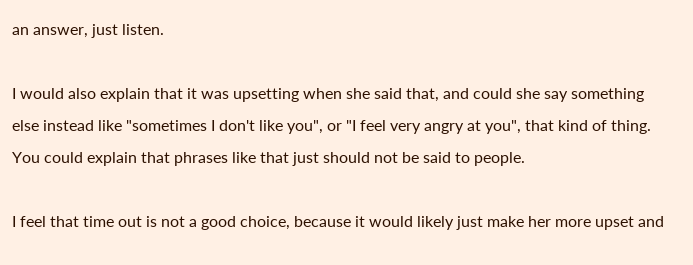an answer, just listen.

I would also explain that it was upsetting when she said that, and could she say something else instead like "sometimes I don't like you", or "I feel very angry at you", that kind of thing. You could explain that phrases like that just should not be said to people.

I feel that time out is not a good choice, because it would likely just make her more upset and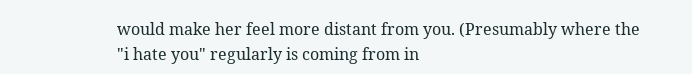would make her feel more distant from you. (Presumably where the "i hate you" regularly is coming from in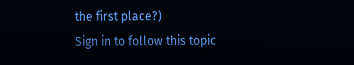the first place?)
Sign in to follow this topic